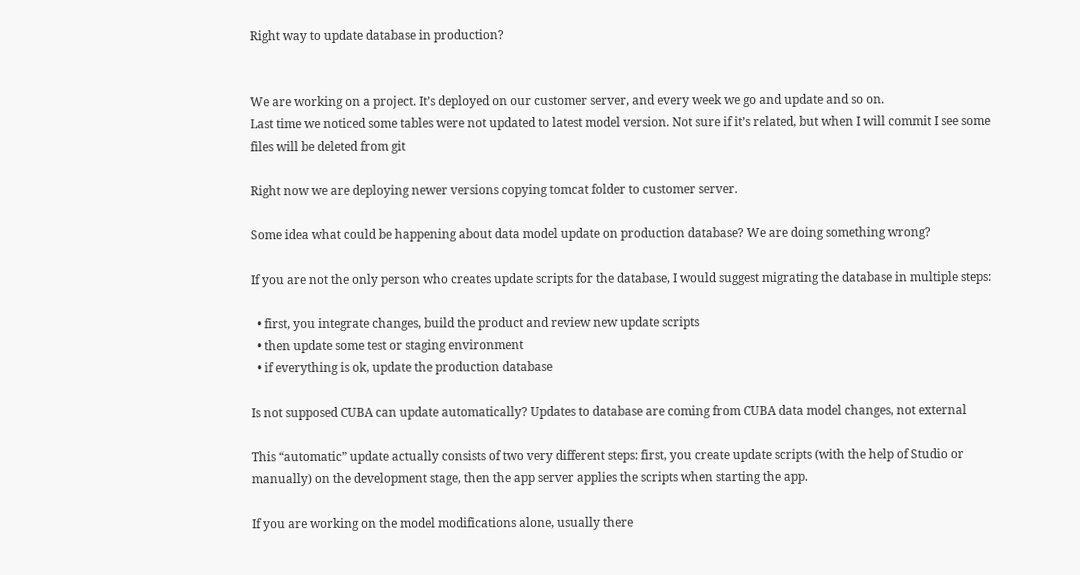Right way to update database in production?


We are working on a project. It’s deployed on our customer server, and every week we go and update and so on.
Last time we noticed some tables were not updated to latest model version. Not sure if it’s related, but when I will commit I see some files will be deleted from git

Right now we are deploying newer versions copying tomcat folder to customer server.

Some idea what could be happening about data model update on production database? We are doing something wrong?

If you are not the only person who creates update scripts for the database, I would suggest migrating the database in multiple steps:

  • first, you integrate changes, build the product and review new update scripts
  • then update some test or staging environment
  • if everything is ok, update the production database

Is not supposed CUBA can update automatically? Updates to database are coming from CUBA data model changes, not external

This “automatic” update actually consists of two very different steps: first, you create update scripts (with the help of Studio or manually) on the development stage, then the app server applies the scripts when starting the app.

If you are working on the model modifications alone, usually there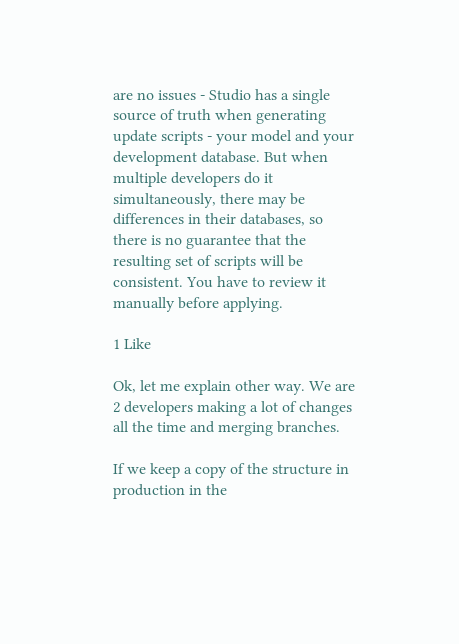are no issues - Studio has a single source of truth when generating update scripts - your model and your development database. But when multiple developers do it simultaneously, there may be differences in their databases, so there is no guarantee that the resulting set of scripts will be consistent. You have to review it manually before applying.

1 Like

Ok, let me explain other way. We are 2 developers making a lot of changes all the time and merging branches.

If we keep a copy of the structure in production in the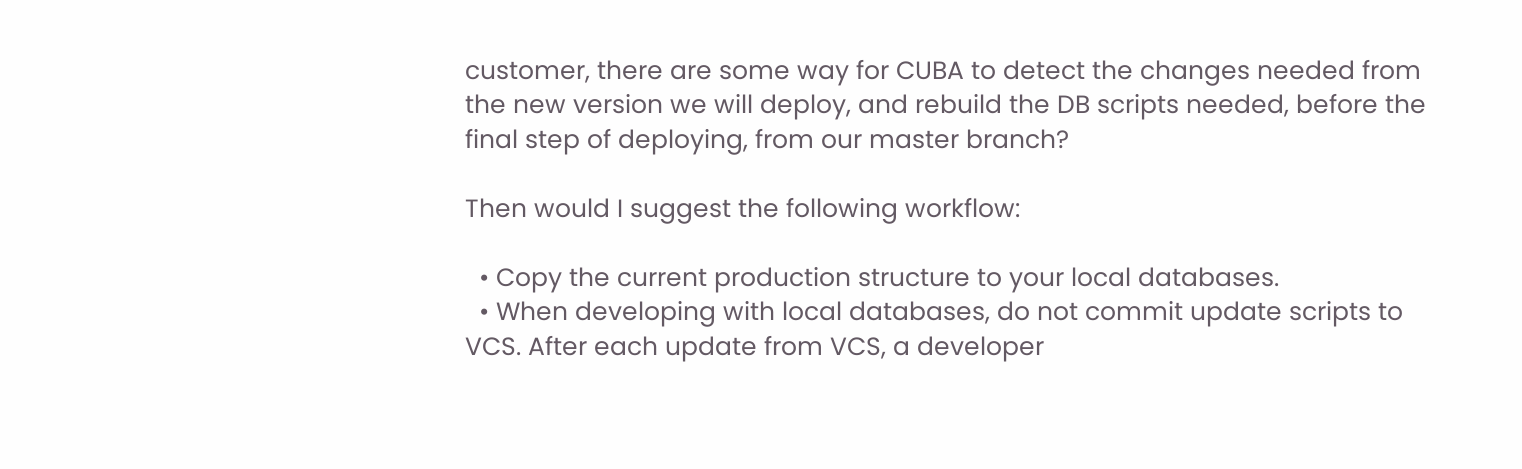customer, there are some way for CUBA to detect the changes needed from the new version we will deploy, and rebuild the DB scripts needed, before the final step of deploying, from our master branch?

Then would I suggest the following workflow:

  • Copy the current production structure to your local databases.
  • When developing with local databases, do not commit update scripts to VCS. After each update from VCS, a developer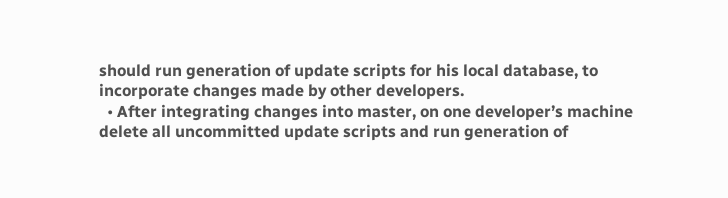should run generation of update scripts for his local database, to incorporate changes made by other developers.
  • After integrating changes into master, on one developer’s machine delete all uncommitted update scripts and run generation of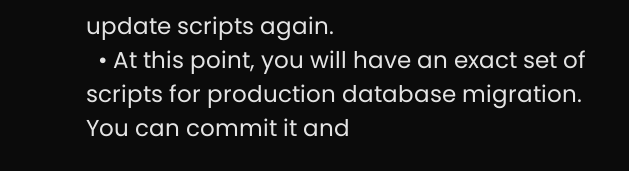update scripts again.
  • At this point, you will have an exact set of scripts for production database migration. You can commit it and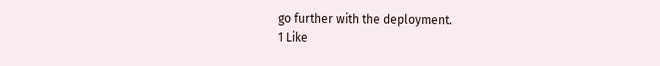go further with the deployment.
1 Like